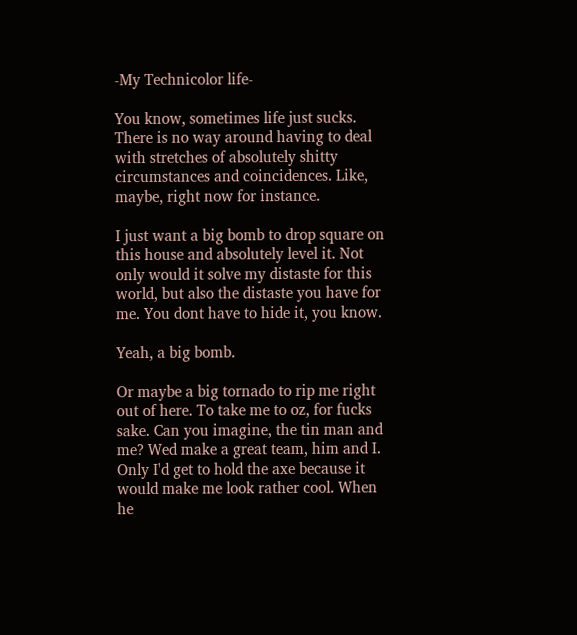-My Technicolor life-

You know, sometimes life just sucks. There is no way around having to deal with stretches of absolutely shitty circumstances and coincidences. Like, maybe, right now for instance.

I just want a big bomb to drop square on this house and absolutely level it. Not only would it solve my distaste for this world, but also the distaste you have for me. You dont have to hide it, you know.

Yeah, a big bomb.

Or maybe a big tornado to rip me right out of here. To take me to oz, for fucks sake. Can you imagine, the tin man and me? Wed make a great team, him and I. Only I'd get to hold the axe because it would make me look rather cool. When he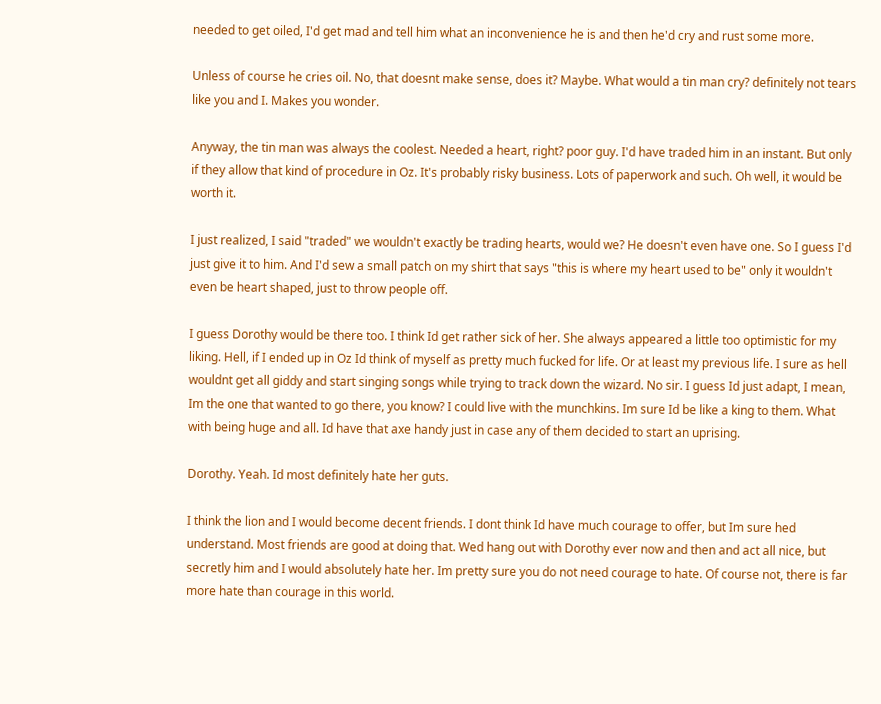needed to get oiled, I'd get mad and tell him what an inconvenience he is and then he'd cry and rust some more.

Unless of course he cries oil. No, that doesnt make sense, does it? Maybe. What would a tin man cry? definitely not tears like you and I. Makes you wonder.

Anyway, the tin man was always the coolest. Needed a heart, right? poor guy. I'd have traded him in an instant. But only if they allow that kind of procedure in Oz. It's probably risky business. Lots of paperwork and such. Oh well, it would be worth it.

I just realized, I said "traded" we wouldn't exactly be trading hearts, would we? He doesn't even have one. So I guess I'd just give it to him. And I'd sew a small patch on my shirt that says "this is where my heart used to be" only it wouldn't even be heart shaped, just to throw people off.

I guess Dorothy would be there too. I think Id get rather sick of her. She always appeared a little too optimistic for my liking. Hell, if I ended up in Oz Id think of myself as pretty much fucked for life. Or at least my previous life. I sure as hell wouldnt get all giddy and start singing songs while trying to track down the wizard. No sir. I guess Id just adapt, I mean, Im the one that wanted to go there, you know? I could live with the munchkins. Im sure Id be like a king to them. What with being huge and all. Id have that axe handy just in case any of them decided to start an uprising.

Dorothy. Yeah. Id most definitely hate her guts.

I think the lion and I would become decent friends. I dont think Id have much courage to offer, but Im sure hed understand. Most friends are good at doing that. Wed hang out with Dorothy ever now and then and act all nice, but secretly him and I would absolutely hate her. Im pretty sure you do not need courage to hate. Of course not, there is far more hate than courage in this world.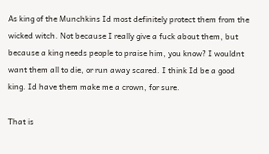As king of the Munchkins Id most definitely protect them from the wicked witch. Not because I really give a fuck about them, but because a king needs people to praise him, you know? I wouldnt want them all to die, or run away scared. I think Id be a good king. Id have them make me a crown, for sure.

That is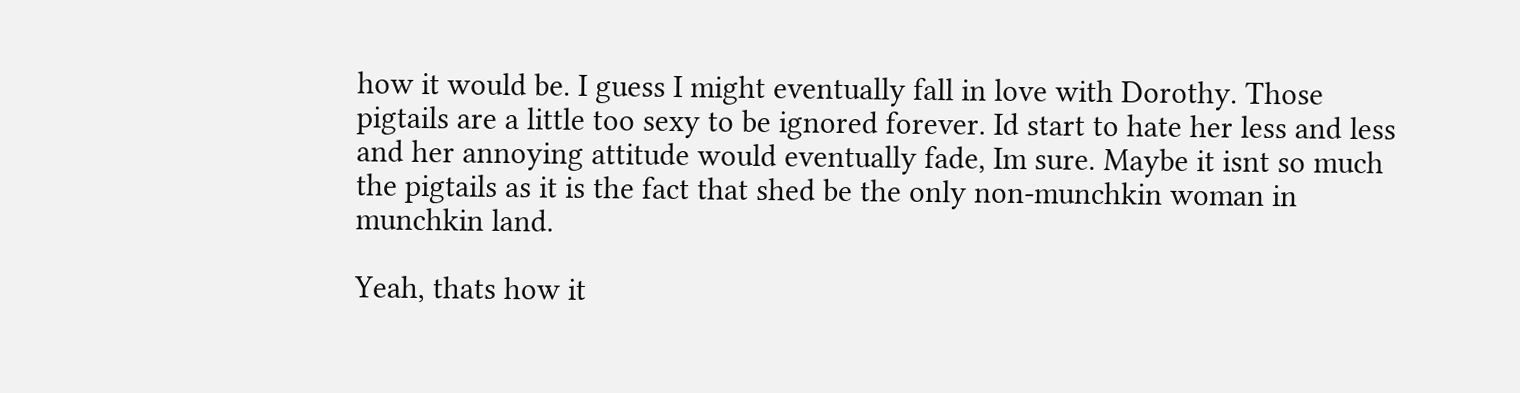how it would be. I guess I might eventually fall in love with Dorothy. Those pigtails are a little too sexy to be ignored forever. Id start to hate her less and less and her annoying attitude would eventually fade, Im sure. Maybe it isnt so much the pigtails as it is the fact that shed be the only non-munchkin woman in munchkin land.

Yeah, thats how it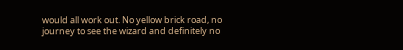would all work out. No yellow brick road, no journey to see the wizard and definitely no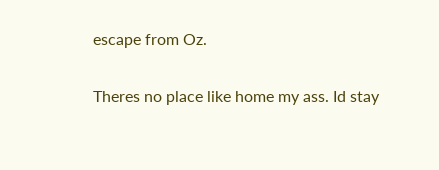escape from Oz.

Theres no place like home my ass. Id stay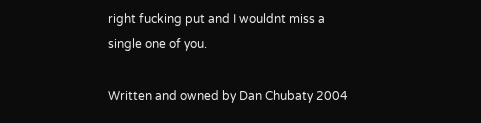right fucking put and I wouldnt miss a single one of you.

Written and owned by Dan Chubaty 2004